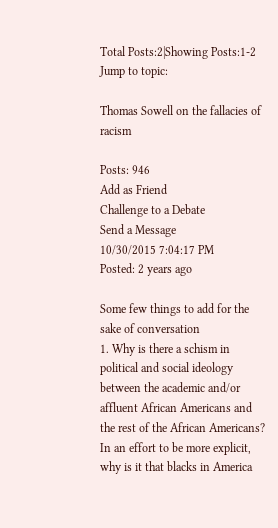Total Posts:2|Showing Posts:1-2
Jump to topic:

Thomas Sowell on the fallacies of racism

Posts: 946
Add as Friend
Challenge to a Debate
Send a Message
10/30/2015 7:04:17 PM
Posted: 2 years ago

Some few things to add for the sake of conversation
1. Why is there a schism in political and social ideology between the academic and/or affluent African Americans and the rest of the African Americans? In an effort to be more explicit, why is it that blacks in America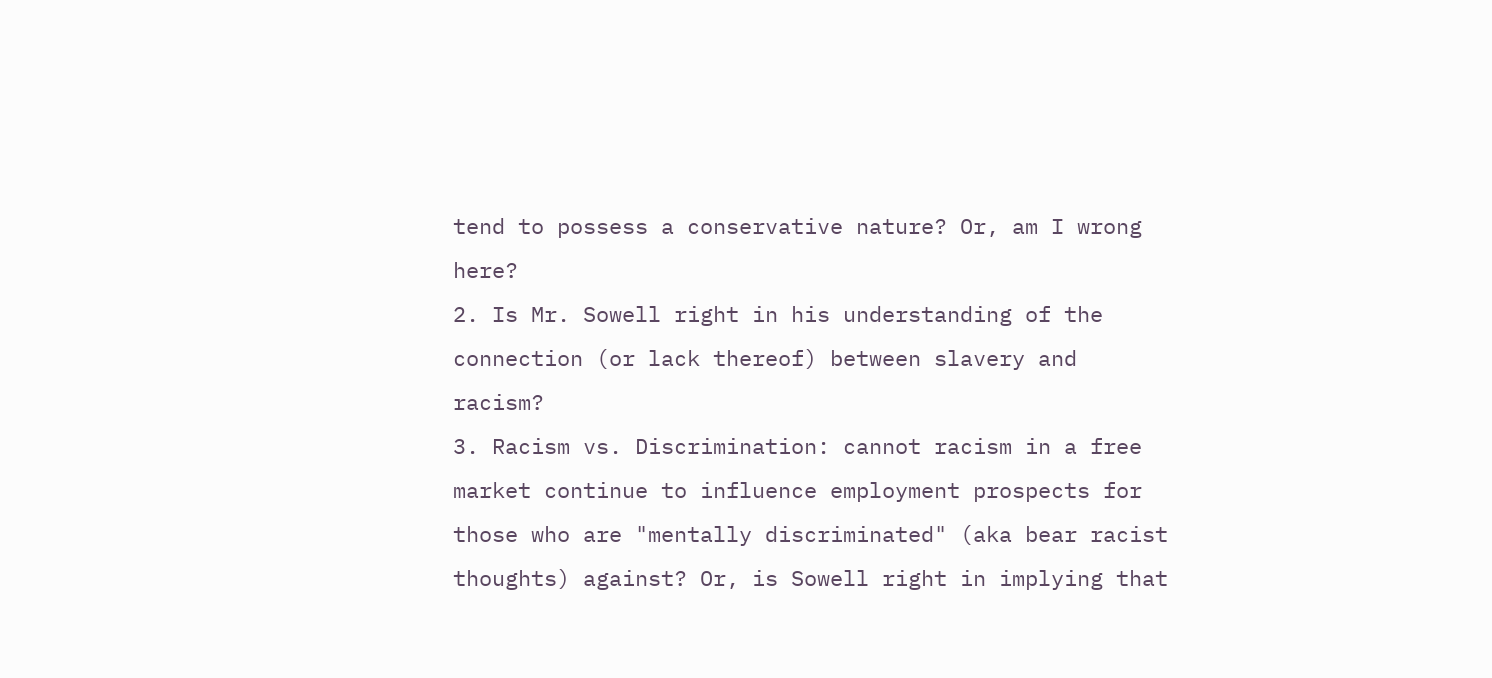tend to possess a conservative nature? Or, am I wrong here?
2. Is Mr. Sowell right in his understanding of the connection (or lack thereof) between slavery and racism?
3. Racism vs. Discrimination: cannot racism in a free market continue to influence employment prospects for those who are "mentally discriminated" (aka bear racist thoughts) against? Or, is Sowell right in implying that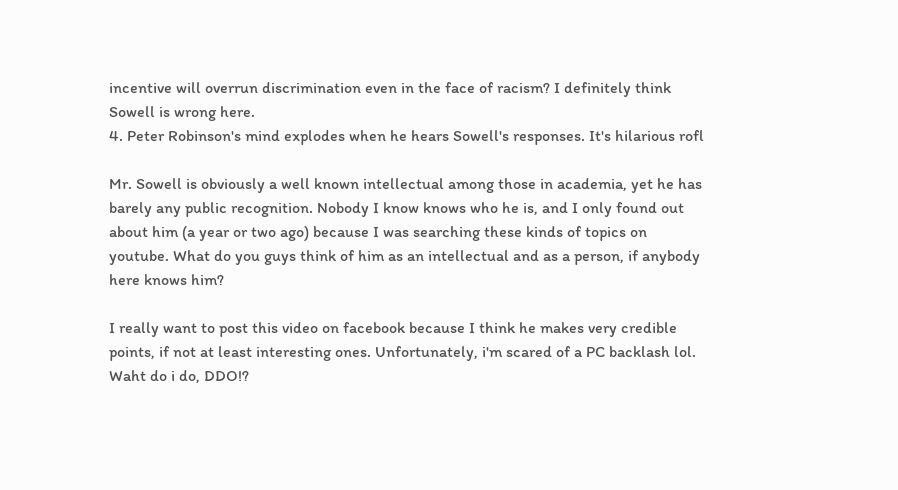incentive will overrun discrimination even in the face of racism? I definitely think Sowell is wrong here.
4. Peter Robinson's mind explodes when he hears Sowell's responses. It's hilarious rofl

Mr. Sowell is obviously a well known intellectual among those in academia, yet he has barely any public recognition. Nobody I know knows who he is, and I only found out about him (a year or two ago) because I was searching these kinds of topics on youtube. What do you guys think of him as an intellectual and as a person, if anybody here knows him?

I really want to post this video on facebook because I think he makes very credible points, if not at least interesting ones. Unfortunately, i'm scared of a PC backlash lol. Waht do i do, DDO!?